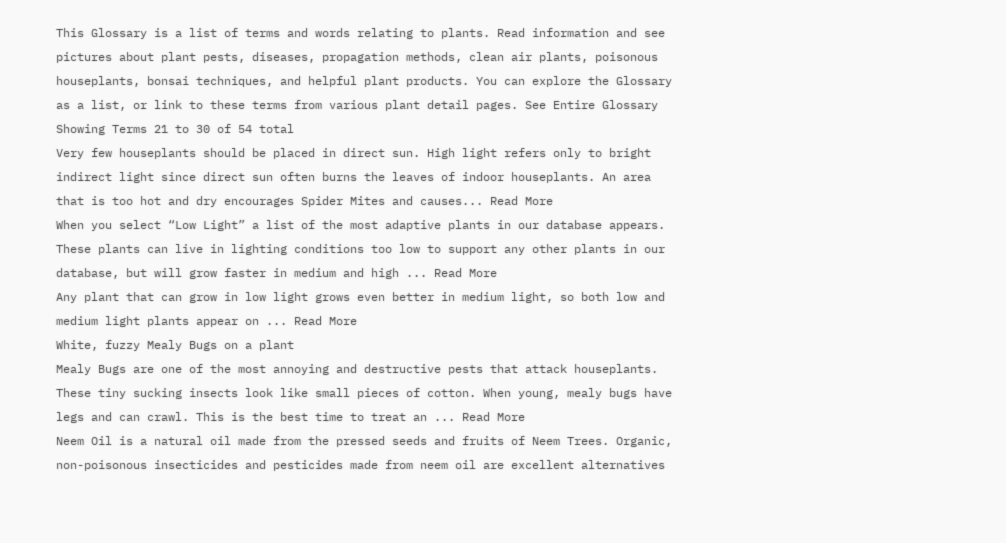This Glossary is a list of terms and words relating to plants. Read information and see  pictures about plant pests, diseases, propagation methods, clean air plants, poisonous houseplants, bonsai techniques, and helpful plant products. You can explore the Glossary as a list, or link to these terms from various plant detail pages. See Entire Glossary
Showing Terms 21 to 30 of 54 total
Very few houseplants should be placed in direct sun. High light refers only to bright indirect light since direct sun often burns the leaves of indoor houseplants. An area that is too hot and dry encourages Spider Mites and causes... Read More
When you select “Low Light” a list of the most adaptive plants in our database appears. These plants can live in lighting conditions too low to support any other plants in our database, but will grow faster in medium and high ... Read More
Any plant that can grow in low light grows even better in medium light, so both low and medium light plants appear on ... Read More
White, fuzzy Mealy Bugs on a plant
Mealy Bugs are one of the most annoying and destructive pests that attack houseplants. These tiny sucking insects look like small pieces of cotton. When young, mealy bugs have legs and can crawl. This is the best time to treat an ... Read More
Neem Oil is a natural oil made from the pressed seeds and fruits of Neem Trees. Organic, non-poisonous insecticides and pesticides made from neem oil are excellent alternatives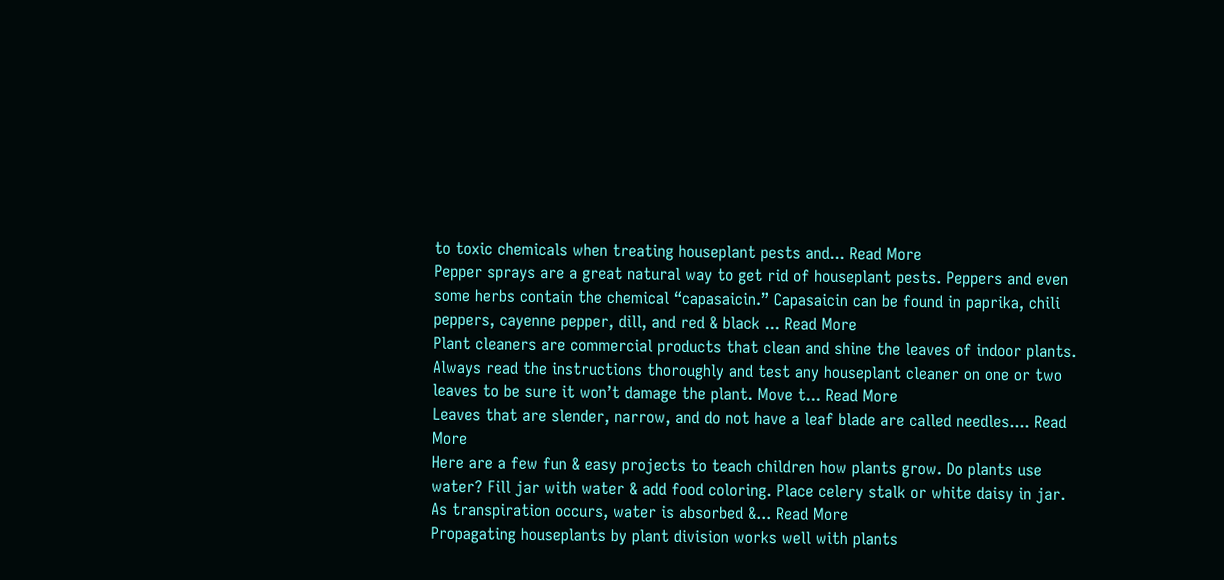to toxic chemicals when treating houseplant pests and... Read More
Pepper sprays are a great natural way to get rid of houseplant pests. Peppers and even some herbs contain the chemical “capasaicin.” Capasaicin can be found in paprika, chili peppers, cayenne pepper, dill, and red & black ... Read More
Plant cleaners are commercial products that clean and shine the leaves of indoor plants.  Always read the instructions thoroughly and test any houseplant cleaner on one or two leaves to be sure it won’t damage the plant. Move t... Read More
Leaves that are slender, narrow, and do not have a leaf blade are called needles.... Read More
Here are a few fun & easy projects to teach children how plants grow. Do plants use water? Fill jar with water & add food coloring. Place celery stalk or white daisy in jar. As transpiration occurs, water is absorbed &... Read More
Propagating houseplants by plant division works well with plants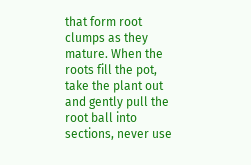that form root clumps as they mature. When the roots fill the pot, take the plant out and gently pull the root ball into sections, never use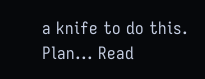a knife to do this. Plan... Read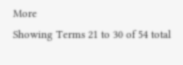More
Showing Terms 21 to 30 of 54 total